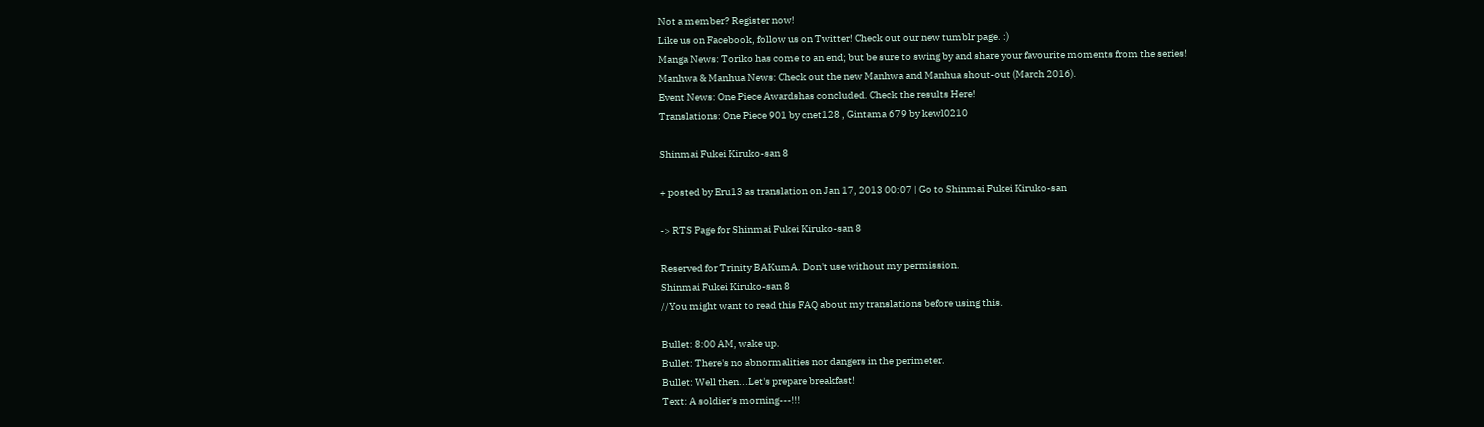Not a member? Register now!
Like us on Facebook, follow us on Twitter! Check out our new tumblr page. :)
Manga News: Toriko has come to an end; but be sure to swing by and share your favourite moments from the series!
Manhwa & Manhua News: Check out the new Manhwa and Manhua shout-out (March 2016).
Event News: One Piece Awardshas concluded. Check the results Here!
Translations: One Piece 901 by cnet128 , Gintama 679 by kewl0210

Shinmai Fukei Kiruko-san 8

+ posted by Eru13 as translation on Jan 17, 2013 00:07 | Go to Shinmai Fukei Kiruko-san

-> RTS Page for Shinmai Fukei Kiruko-san 8

Reserved for Trinity BAKumA. Don't use without my permission.
Shinmai Fukei Kiruko-san 8
//You might want to read this FAQ about my translations before using this.

Bullet: 8:00 AM, wake up.
Bullet: There's no abnormalities nor dangers in the perimeter.
Bullet: Well then...Let's prepare breakfast!
Text: A soldier's morning---!!!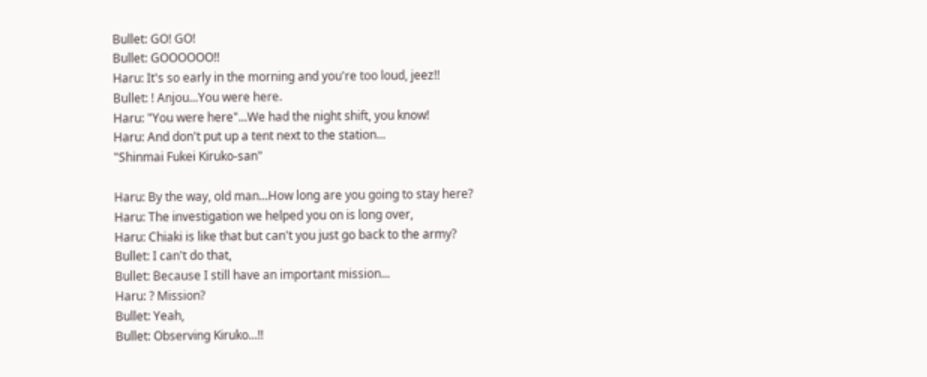Bullet: GO! GO!
Bullet: GOOOOOO!!
Haru: It's so early in the morning and you're too loud, jeez!!
Bullet: ! Anjou...You were here.
Haru: "You were here"...We had the night shift, you know!
Haru: And don't put up a tent next to the station...
"Shinmai Fukei Kiruko-san"

Haru: By the way, old man...How long are you going to stay here?
Haru: The investigation we helped you on is long over,
Haru: Chiaki is like that but can't you just go back to the army?
Bullet: I can't do that,
Bullet: Because I still have an important mission...
Haru: ? Mission?
Bullet: Yeah,
Bullet: Observing Kiruko...!!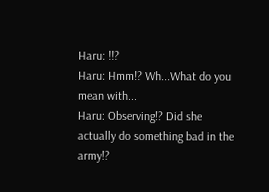Haru: !!?
Haru: Hmm!? Wh...What do you mean with...
Haru: Observing!? Did she actually do something bad in the army!?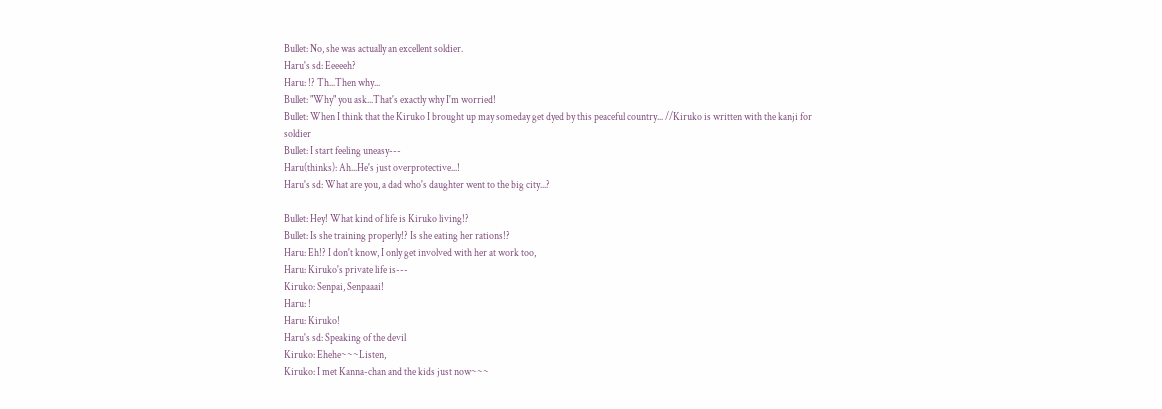Bullet: No, she was actually an excellent soldier.
Haru's sd: Eeeeeh?
Haru: !? Th...Then why...
Bullet: "Why" you ask...That's exactly why I'm worried!
Bullet: When I think that the Kiruko I brought up may someday get dyed by this peaceful country... //Kiruko is written with the kanji for soldier
Bullet: I start feeling uneasy---
Haru(thinks): Ah...He's just overprotective...!
Haru's sd: What are you, a dad who's daughter went to the big city...?

Bullet: Hey! What kind of life is Kiruko living!?
Bullet: Is she training properly!? Is she eating her rations!?
Haru: Eh!? I don't know, I only get involved with her at work too,
Haru: Kiruko's private life is---
Kiruko: Senpai, Senpaaai!
Haru: !
Haru: Kiruko!
Haru's sd: Speaking of the devil
Kiruko: Ehehe~~~Listen,
Kiruko: I met Kanna-chan and the kids just now~~~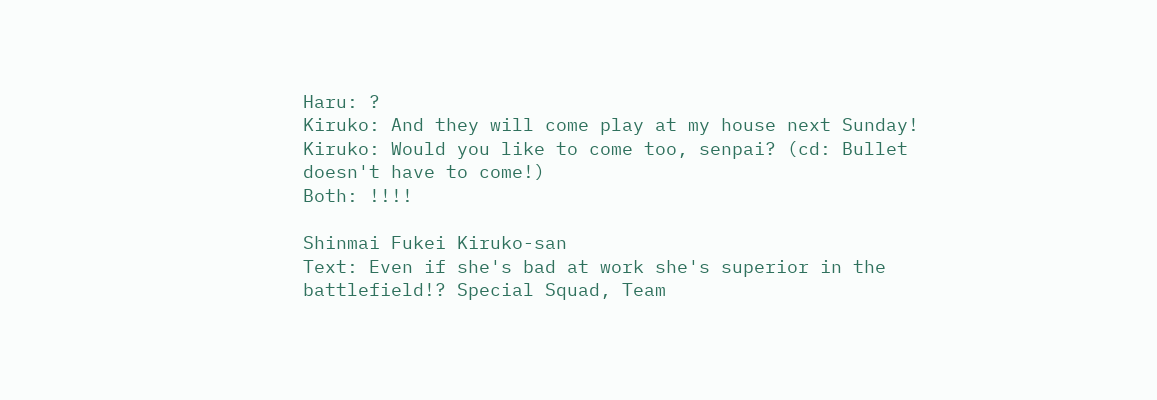Haru: ?
Kiruko: And they will come play at my house next Sunday!
Kiruko: Would you like to come too, senpai? (cd: Bullet doesn't have to come!)
Both: !!!!

Shinmai Fukei Kiruko-san
Text: Even if she's bad at work she's superior in the battlefield!? Special Squad, Team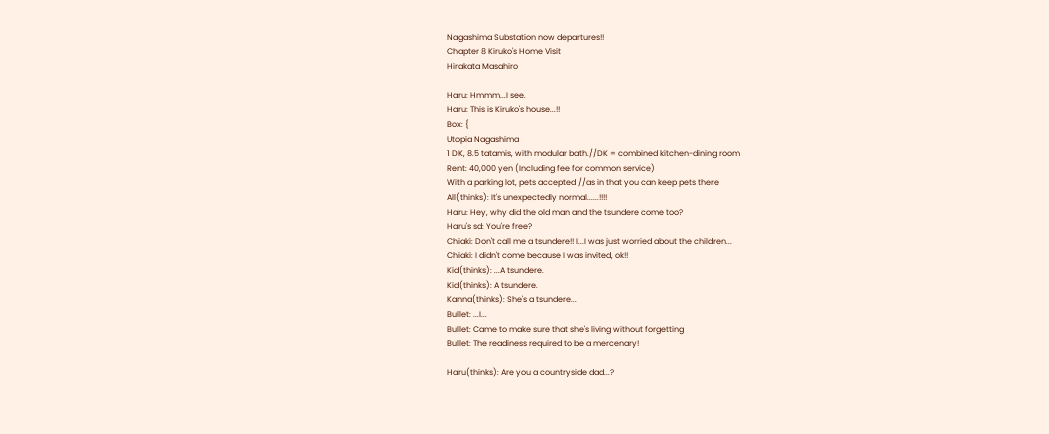Nagashima Substation now departures!!
Chapter 8 Kiruko's Home Visit
Hirakata Masahiro

Haru: Hmmm...I see.
Haru: This is Kiruko's house...!!
Box: {
Utopia Nagashima
1 DK, 8.5 tatamis, with modular bath.//DK = combined kitchen-dining room
Rent: 40,000 yen (Including fee for common service)
With a parking lot, pets accepted //as in that you can keep pets there
All(thinks): It's unexpectedly normal......!!!!
Haru: Hey, why did the old man and the tsundere come too?
Haru's sd: You're free?
Chiaki: Don't call me a tsundere!! I...I was just worried about the children...
Chiaki: I didn't come because I was invited, ok!!
Kid(thinks): ...A tsundere.
Kid(thinks): A tsundere.
Kanna(thinks): She's a tsundere...
Bullet: ...I...
Bullet: Came to make sure that she's living without forgetting
Bullet: The readiness required to be a mercenary!

Haru(thinks): Are you a countryside dad...?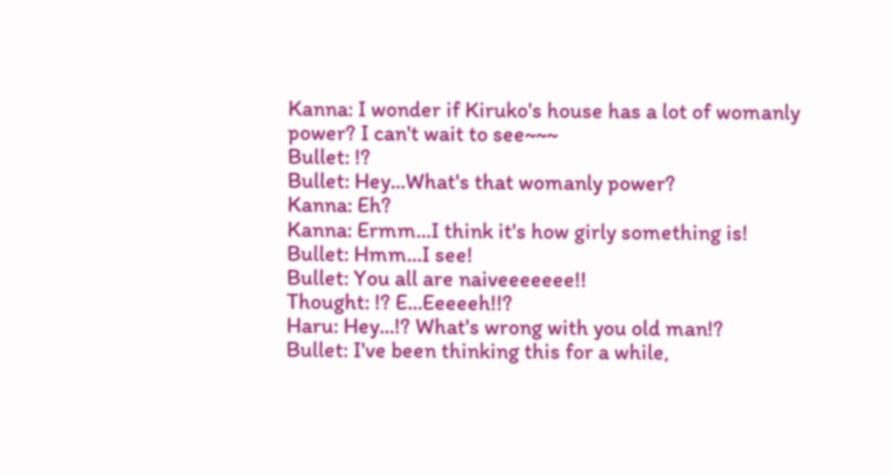Kanna: I wonder if Kiruko's house has a lot of womanly power? I can't wait to see~~~
Bullet: !?
Bullet: Hey...What's that womanly power?
Kanna: Eh?
Kanna: Ermm...I think it's how girly something is!
Bullet: Hmm...I see!
Bullet: You all are naiveeeeeee!!
Thought: !? E...Eeeeeh!!?
Haru: Hey...!? What's wrong with you old man!?
Bullet: I've been thinking this for a while,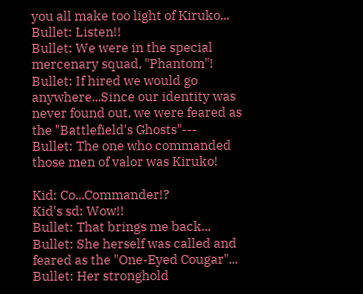you all make too light of Kiruko...
Bullet: Listen!!
Bullet: We were in the special mercenary squad, "Phantom"!
Bullet: If hired we would go anywhere...Since our identity was never found out, we were feared as the "Battlefield's Ghosts"---
Bullet: The one who commanded those men of valor was Kiruko!

Kid: Co...Commander!?
Kid's sd: Wow!!
Bullet: That brings me back...
Bullet: She herself was called and feared as the "One-Eyed Cougar"...
Bullet: Her stronghold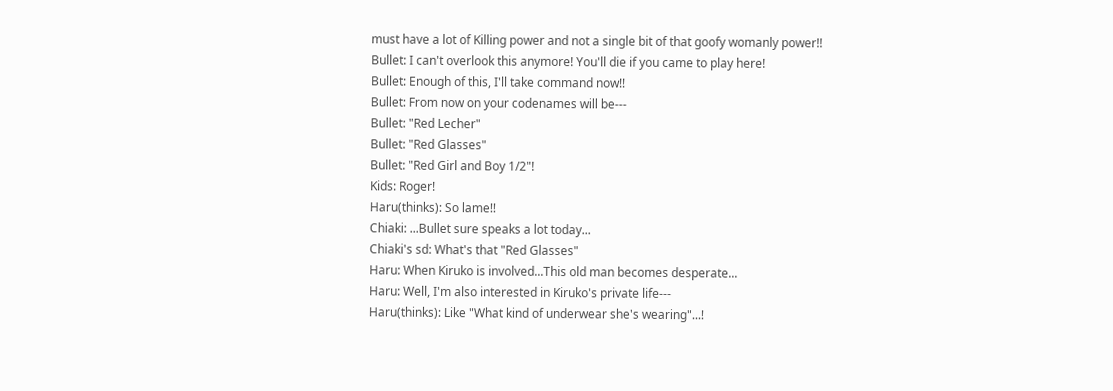must have a lot of Killing power and not a single bit of that goofy womanly power!!
Bullet: I can't overlook this anymore! You'll die if you came to play here!
Bullet: Enough of this, I'll take command now!!
Bullet: From now on your codenames will be---
Bullet: "Red Lecher"
Bullet: "Red Glasses"
Bullet: "Red Girl and Boy 1/2"!
Kids: Roger!
Haru(thinks): So lame!!
Chiaki: ...Bullet sure speaks a lot today...
Chiaki's sd: What's that "Red Glasses"
Haru: When Kiruko is involved...This old man becomes desperate...
Haru: Well, I'm also interested in Kiruko's private life---
Haru(thinks): Like "What kind of underwear she's wearing"...!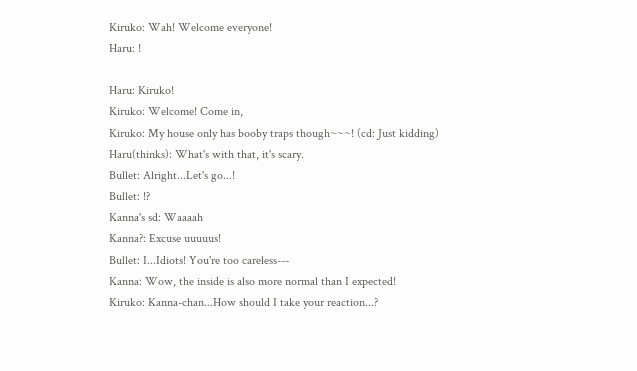Kiruko: Wah! Welcome everyone!
Haru: !

Haru: Kiruko!
Kiruko: Welcome! Come in,
Kiruko: My house only has booby traps though~~~! (cd: Just kidding)
Haru(thinks): What's with that, it's scary.
Bullet: Alright...Let's go...!
Bullet: !?
Kanna's sd: Waaaah
Kanna?: Excuse uuuuus!
Bullet: I...Idiots! You're too careless---
Kanna: Wow, the inside is also more normal than I expected!
Kiruko: Kanna-chan...How should I take your reaction...?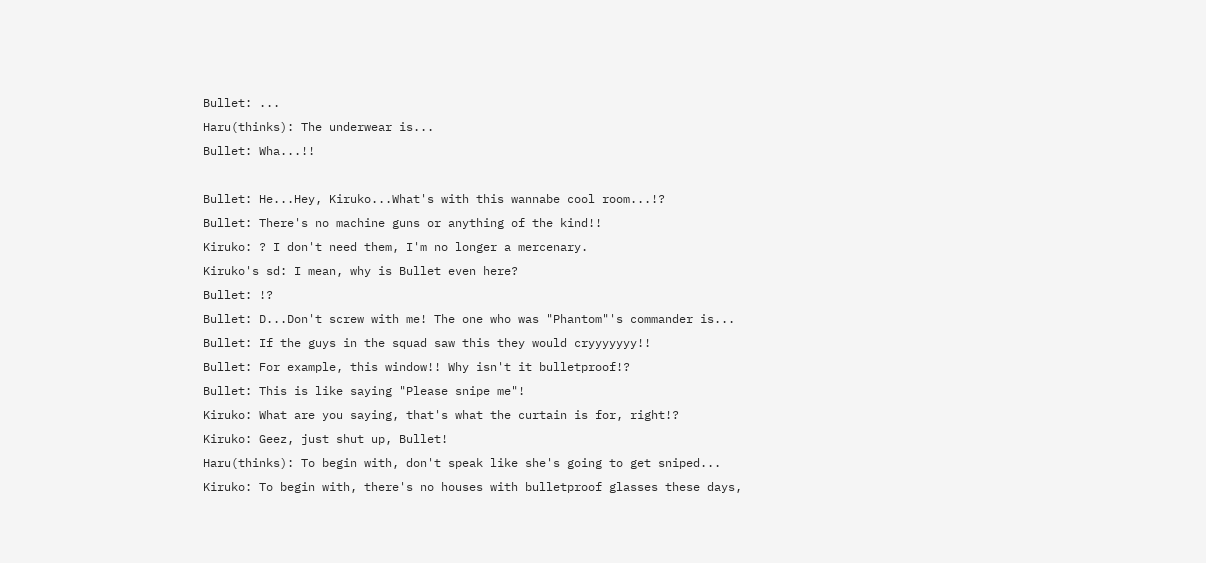Bullet: ...
Haru(thinks): The underwear is...
Bullet: Wha...!!

Bullet: He...Hey, Kiruko...What's with this wannabe cool room...!?
Bullet: There's no machine guns or anything of the kind!!
Kiruko: ? I don't need them, I'm no longer a mercenary.
Kiruko's sd: I mean, why is Bullet even here?
Bullet: !?
Bullet: D...Don't screw with me! The one who was "Phantom"'s commander is...
Bullet: If the guys in the squad saw this they would cryyyyyyy!!
Bullet: For example, this window!! Why isn't it bulletproof!?
Bullet: This is like saying "Please snipe me"!
Kiruko: What are you saying, that's what the curtain is for, right!?
Kiruko: Geez, just shut up, Bullet!
Haru(thinks): To begin with, don't speak like she's going to get sniped...
Kiruko: To begin with, there's no houses with bulletproof glasses these days,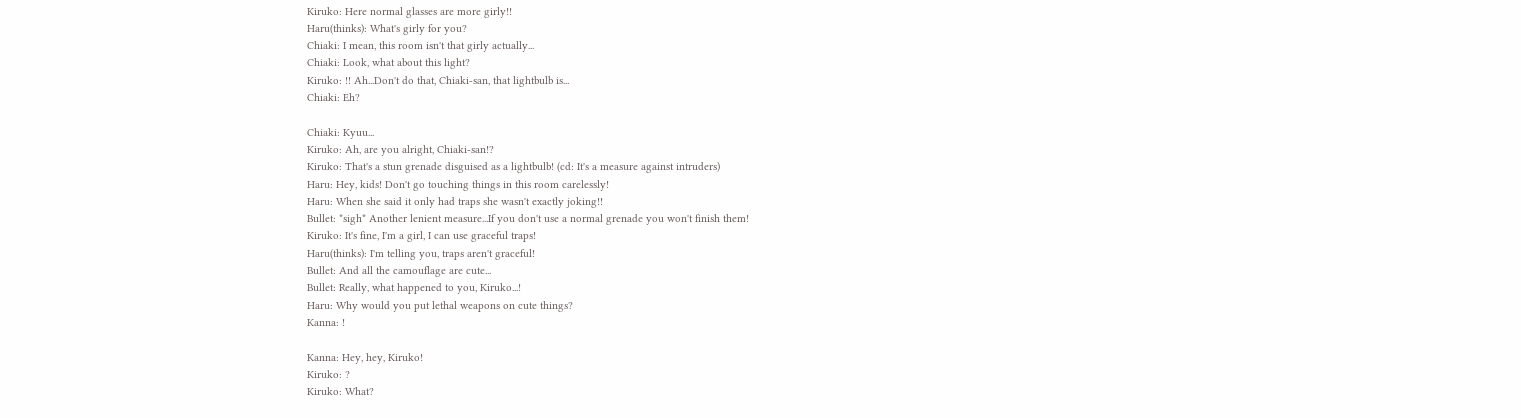Kiruko: Here normal glasses are more girly!!
Haru(thinks): What's girly for you?
Chiaki: I mean, this room isn't that girly actually...
Chiaki: Look, what about this light?
Kiruko: !! Ah...Don't do that, Chiaki-san, that lightbulb is...
Chiaki: Eh?

Chiaki: Kyuu...
Kiruko: Ah, are you alright, Chiaki-san!?
Kiruko: That's a stun grenade disguised as a lightbulb! (cd: It's a measure against intruders)
Haru: Hey, kids! Don't go touching things in this room carelessly!
Haru: When she said it only had traps she wasn't exactly joking!!
Bullet: *sigh* Another lenient measure...If you don't use a normal grenade you won't finish them!
Kiruko: It's fine, I'm a girl, I can use graceful traps!
Haru(thinks): I'm telling you, traps aren't graceful!
Bullet: And all the camouflage are cute...
Bullet: Really, what happened to you, Kiruko...!
Haru: Why would you put lethal weapons on cute things?
Kanna: !

Kanna: Hey, hey, Kiruko!
Kiruko: ?
Kiruko: What?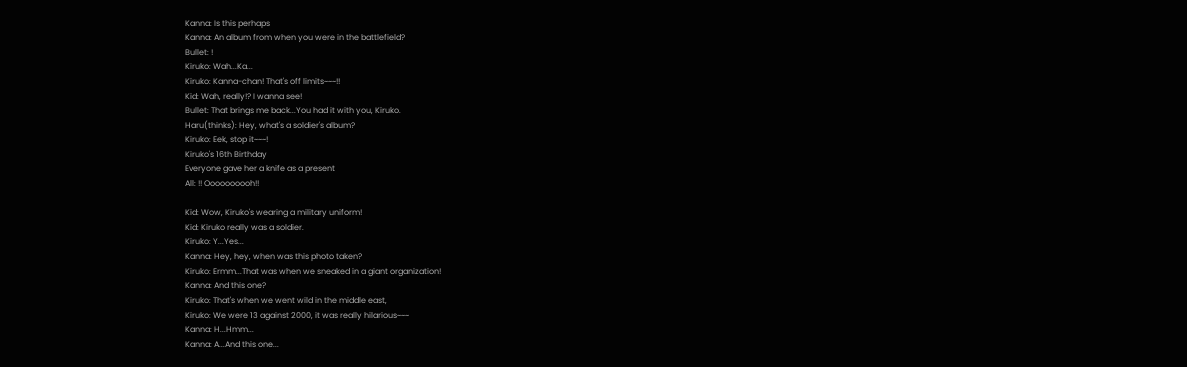Kanna: Is this perhaps
Kanna: An album from when you were in the battlefield?
Bullet: !
Kiruko: Wah...Ka...
Kiruko: Kanna-chan! That's off limits~~~!!
Kid: Wah, really!? I wanna see!
Bullet: That brings me back...You had it with you, Kiruko.
Haru(thinks): Hey, what's a soldier's album?
Kiruko: Eek, stop it~~~!
Kiruko's 16th Birthday
Everyone gave her a knife as a present
All: !! Oooooooooh!!

Kid: Wow, Kiruko's wearing a military uniform!
Kid: Kiruko really was a soldier.
Kiruko: Y...Yes...
Kanna: Hey, hey, when was this photo taken?
Kiruko: Ermm...That was when we sneaked in a giant organization!
Kanna: And this one?
Kiruko: That's when we went wild in the middle east,
Kiruko: We were 13 against 2000, it was really hilarious~~~
Kanna: H...Hmm...
Kanna: A...And this one...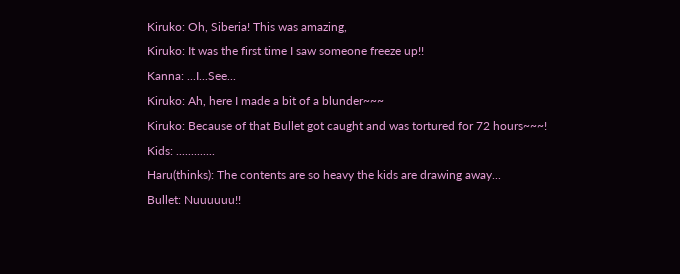Kiruko: Oh, Siberia! This was amazing,
Kiruko: It was the first time I saw someone freeze up!!
Kanna: ...I...See...
Kiruko: Ah, here I made a bit of a blunder~~~
Kiruko: Because of that Bullet got caught and was tortured for 72 hours~~~!
Kids: .............
Haru(thinks): The contents are so heavy the kids are drawing away...
Bullet: Nuuuuuu!!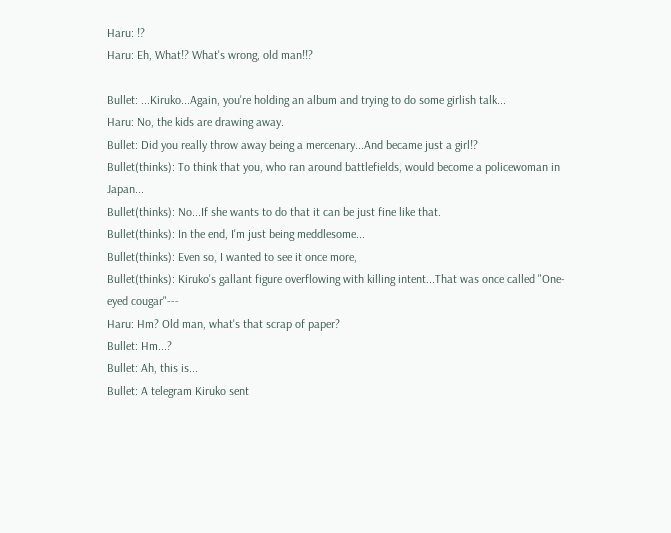Haru: !?
Haru: Eh, What!? What's wrong, old man!!?

Bullet: ...Kiruko...Again, you're holding an album and trying to do some girlish talk...
Haru: No, the kids are drawing away.
Bullet: Did you really throw away being a mercenary...And became just a girl!?
Bullet(thinks): To think that you, who ran around battlefields, would become a policewoman in Japan...
Bullet(thinks): No...If she wants to do that it can be just fine like that.
Bullet(thinks): In the end, I'm just being meddlesome...
Bullet(thinks): Even so, I wanted to see it once more,
Bullet(thinks): Kiruko's gallant figure overflowing with killing intent...That was once called "One-eyed cougar"---
Haru: Hm? Old man, what's that scrap of paper?
Bullet: Hm...?
Bullet: Ah, this is...
Bullet: A telegram Kiruko sent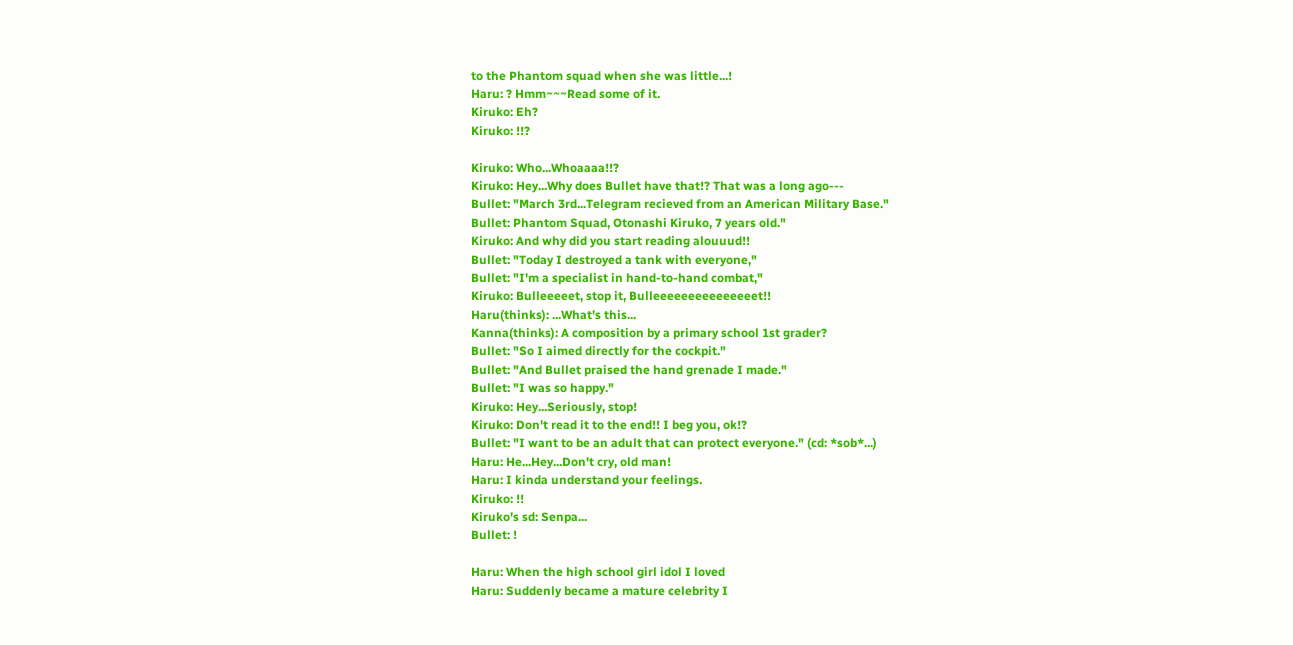to the Phantom squad when she was little...!
Haru: ? Hmm~~~Read some of it.
Kiruko: Eh?
Kiruko: !!?

Kiruko: Who...Whoaaaa!!?
Kiruko: Hey...Why does Bullet have that!? That was a long ago---
Bullet: "March 3rd...Telegram recieved from an American Military Base."
Bullet: Phantom Squad, Otonashi Kiruko, 7 years old."
Kiruko: And why did you start reading alouuud!!
Bullet: "Today I destroyed a tank with everyone,"
Bullet: "I'm a specialist in hand-to-hand combat,"
Kiruko: Bulleeeeet, stop it, Bulleeeeeeeeeeeeeeet!!
Haru(thinks): ...What's this...
Kanna(thinks): A composition by a primary school 1st grader?
Bullet: "So I aimed directly for the cockpit."
Bullet: "And Bullet praised the hand grenade I made."
Bullet: "I was so happy."
Kiruko: Hey...Seriously, stop!
Kiruko: Don't read it to the end!! I beg you, ok!?
Bullet: "I want to be an adult that can protect everyone." (cd: *sob*...)
Haru: He...Hey...Don't cry, old man!
Haru: I kinda understand your feelings.
Kiruko: !!
Kiruko's sd: Senpa...
Bullet: !

Haru: When the high school girl idol I loved
Haru: Suddenly became a mature celebrity I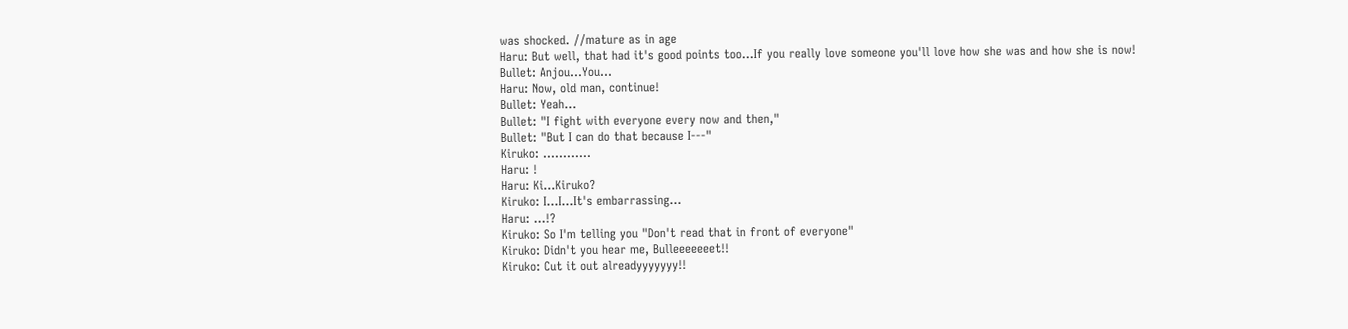was shocked. //mature as in age
Haru: But well, that had it's good points too...If you really love someone you'll love how she was and how she is now!
Bullet: Anjou...You...
Haru: Now, old man, continue!
Bullet: Yeah...
Bullet: "I fight with everyone every now and then,"
Bullet: "But I can do that because I---"
Kiruko: ............
Haru: !
Haru: Ki...Kiruko?
Kiruko: I...I...It's embarrassing...
Haru: ...!?
Kiruko: So I'm telling you "Don't read that in front of everyone"
Kiruko: Didn't you hear me, Bulleeeeeeet!!
Kiruko: Cut it out alreadyyyyyyy!!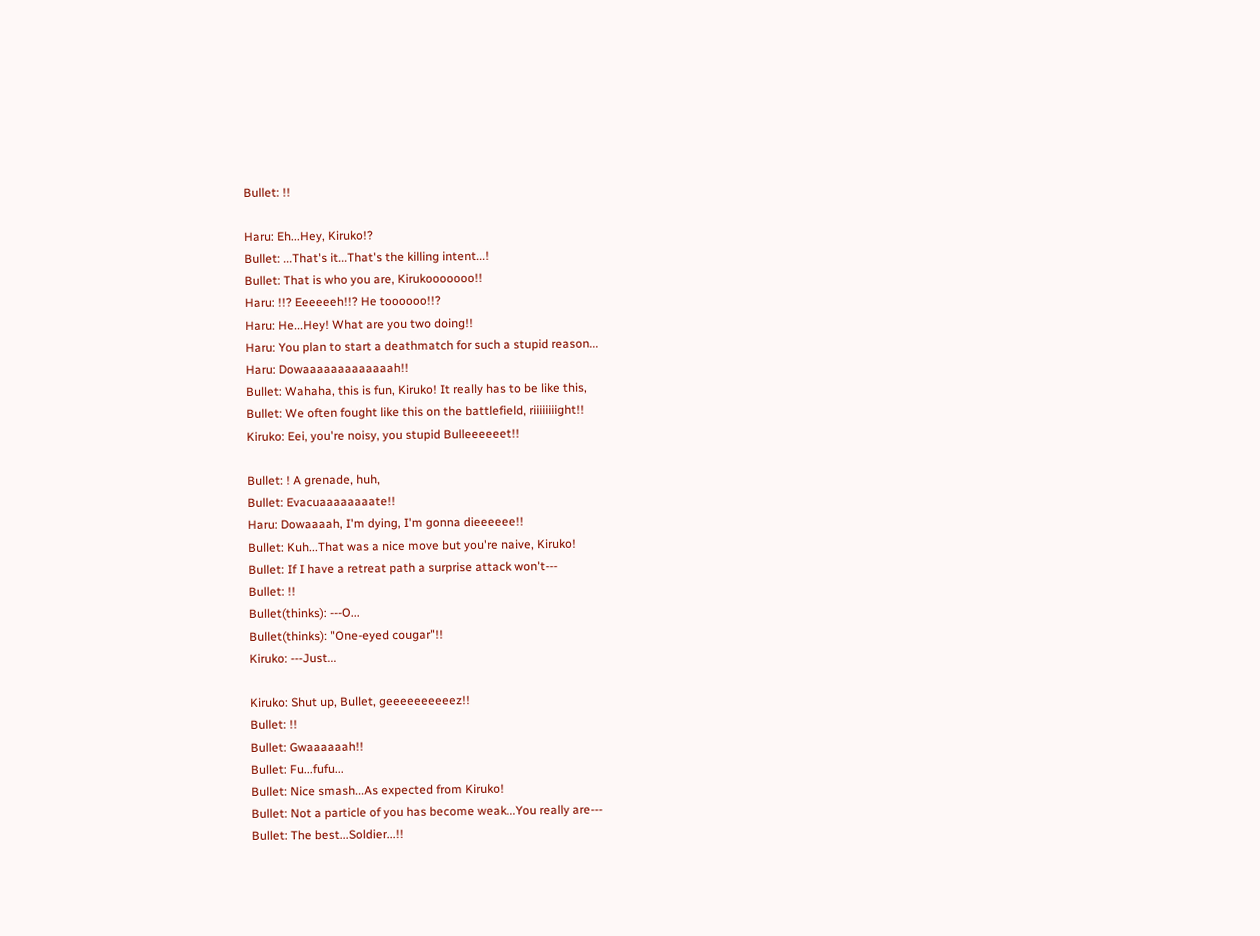Bullet: !!

Haru: Eh...Hey, Kiruko!?
Bullet: ...That's it...That's the killing intent...!
Bullet: That is who you are, Kirukooooooo!!
Haru: !!? Eeeeeeh!!? He toooooo!!?
Haru: He...Hey! What are you two doing!!
Haru: You plan to start a deathmatch for such a stupid reason...
Haru: Dowaaaaaaaaaaaaah!!
Bullet: Wahaha, this is fun, Kiruko! It really has to be like this,
Bullet: We often fought like this on the battlefield, riiiiiiiight!!
Kiruko: Eei, you're noisy, you stupid Bulleeeeeet!!

Bullet: ! A grenade, huh,
Bullet: Evacuaaaaaaaate!!
Haru: Dowaaaah, I'm dying, I'm gonna dieeeeee!!
Bullet: Kuh...That was a nice move but you're naive, Kiruko!
Bullet: If I have a retreat path a surprise attack won't---
Bullet: !!
Bullet(thinks): ---O...
Bullet(thinks): "One-eyed cougar"!!
Kiruko: ---Just...

Kiruko: Shut up, Bullet, geeeeeeeeeez!!
Bullet: !!
Bullet: Gwaaaaaah!!
Bullet: Fu...fufu...
Bullet: Nice smash...As expected from Kiruko!
Bullet: Not a particle of you has become weak...You really are---
Bullet: The best...Soldier...!!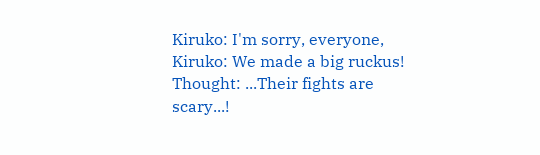Kiruko: I'm sorry, everyone,
Kiruko: We made a big ruckus!
Thought: ...Their fights are scary...!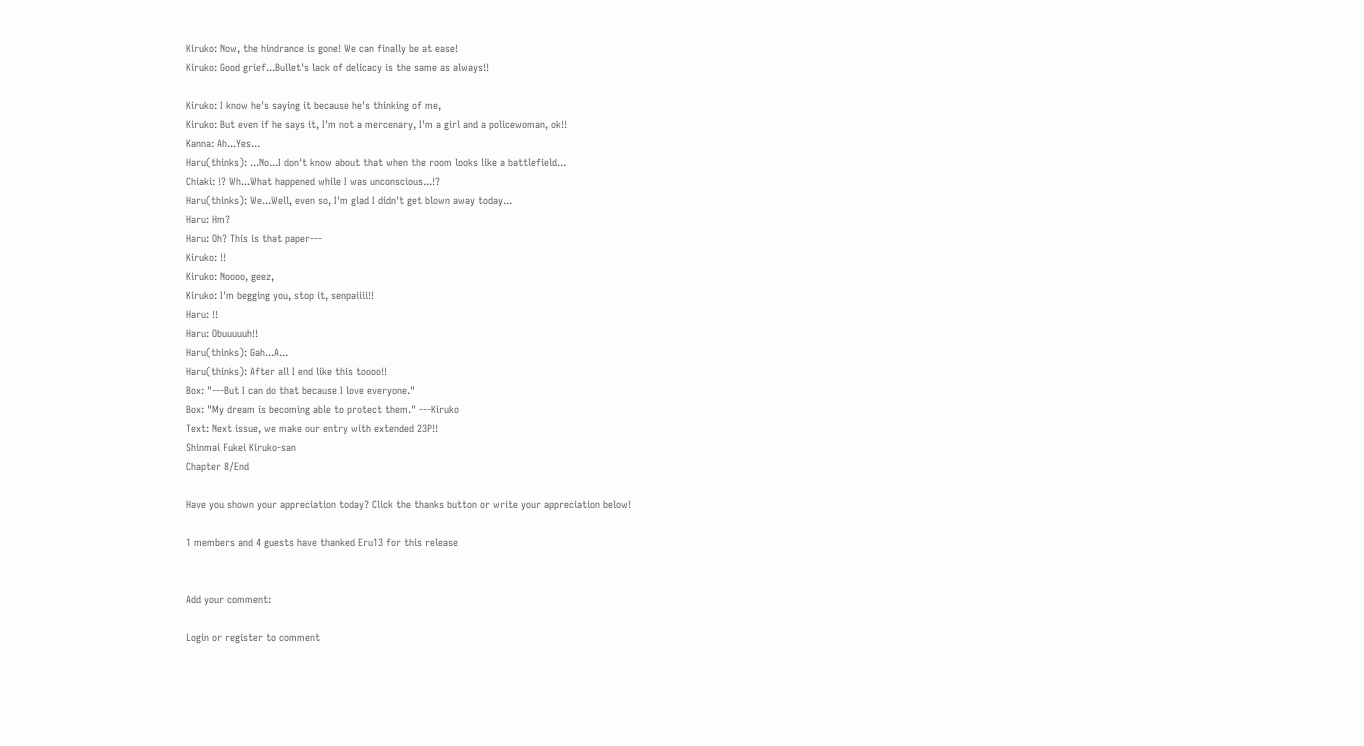Kiruko: Now, the hindrance is gone! We can finally be at ease!
Kiruko: Good grief...Bullet's lack of delicacy is the same as always!!

Kiruko: I know he's saying it because he's thinking of me,
Kiruko: But even if he says it, I'm not a mercenary, I'm a girl and a policewoman, ok!!
Kanna: Ah...Yes...
Haru(thinks): ...No...I don't know about that when the room looks like a battlefield...
Chiaki: !? Wh...What happened while I was unconscious...!?
Haru(thinks): We...Well, even so, I'm glad I didn't get blown away today...
Haru: Hm?
Haru: Oh? This is that paper---
Kiruko: !!
Kiruko: Noooo, geez,
Kiruko: I'm begging you, stop it, senpaiiii!!
Haru: !!
Haru: Obuuuuuh!!
Haru(thinks): Gah...A...
Haru(thinks): After all I end like this toooo!!
Box: "---But I can do that because I love everyone."
Box: "My dream is becoming able to protect them." ---Kiruko
Text: Next issue, we make our entry with extended 23P!!
Shinmai Fukei Kiruko-san
Chapter 8/End

Have you shown your appreciation today? Click the thanks button or write your appreciation below!

1 members and 4 guests have thanked Eru13 for this release


Add your comment:

Login or register to comment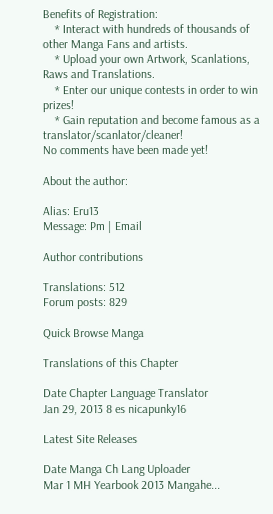Benefits of Registration:
    * Interact with hundreds of thousands of other Manga Fans and artists.
    * Upload your own Artwork, Scanlations, Raws and Translations.
    * Enter our unique contests in order to win prizes!
    * Gain reputation and become famous as a translator/scanlator/cleaner!
No comments have been made yet!

About the author:

Alias: Eru13
Message: Pm | Email

Author contributions

Translations: 512
Forum posts: 829

Quick Browse Manga

Translations of this Chapter

Date Chapter Language Translator
Jan 29, 2013 8 es nicapunky16

Latest Site Releases

Date Manga Ch Lang Uploader
Mar 1 MH Yearbook 2013 Mangahe...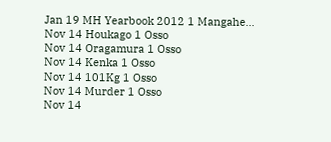Jan 19 MH Yearbook 2012 1 Mangahe...
Nov 14 Houkago 1 Osso
Nov 14 Oragamura 1 Osso
Nov 14 Kenka 1 Osso
Nov 14 101Kg 1 Osso
Nov 14 Murder 1 Osso
Nov 14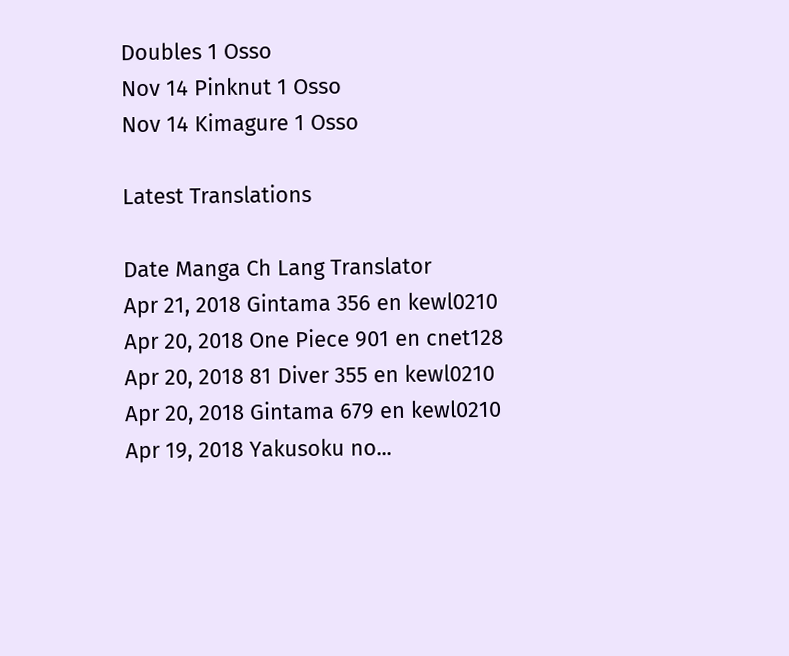Doubles 1 Osso
Nov 14 Pinknut 1 Osso
Nov 14 Kimagure 1 Osso

Latest Translations

Date Manga Ch Lang Translator
Apr 21, 2018 Gintama 356 en kewl0210
Apr 20, 2018 One Piece 901 en cnet128
Apr 20, 2018 81 Diver 355 en kewl0210
Apr 20, 2018 Gintama 679 en kewl0210
Apr 19, 2018 Yakusoku no...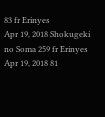83 fr Erinyes
Apr 19, 2018 Shokugeki no Soma 259 fr Erinyes
Apr 19, 2018 81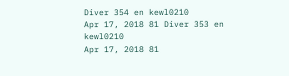Diver 354 en kewl0210
Apr 17, 2018 81 Diver 353 en kewl0210
Apr 17, 2018 81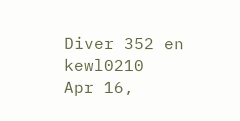Diver 352 en kewl0210
Apr 16,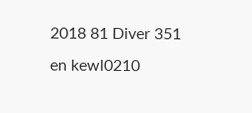2018 81 Diver 351 en kewl0210